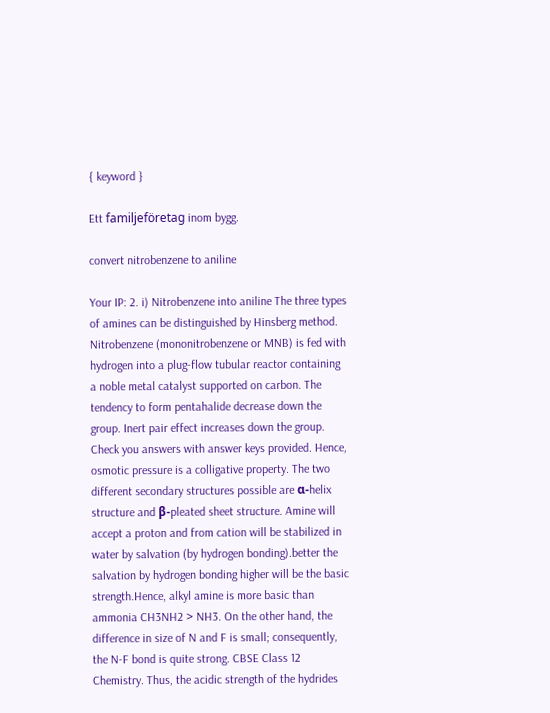{ keyword }

Ett familjeföretag inom bygg.

convert nitrobenzene to aniline

Your IP: 2. i) Nitrobenzene into aniline The three types of amines can be distinguished by Hinsberg method. Nitrobenzene (mononitrobenzene or MNB) is fed with hydrogen into a plug-flow tubular reactor containing a noble metal catalyst supported on carbon. The tendency to form pentahalide decrease down the group. Inert pair effect increases down the group. Check you answers with answer keys provided. Hence, osmotic pressure is a colligative property. The two different secondary structures possible are α-helix structure and β-pleated sheet structure. Amine will accept a proton and from cation will be stabilized in water by salvation (by hydrogen bonding).better the salvation by hydrogen bonding higher will be the basic strength.Hence, alkyl amine is more basic than ammonia CH3NH2 > NH3. On the other hand, the difference in size of N and F is small; consequently, the N-F bond is quite strong. CBSE Class 12 Chemistry. Thus, the acidic strength of the hydrides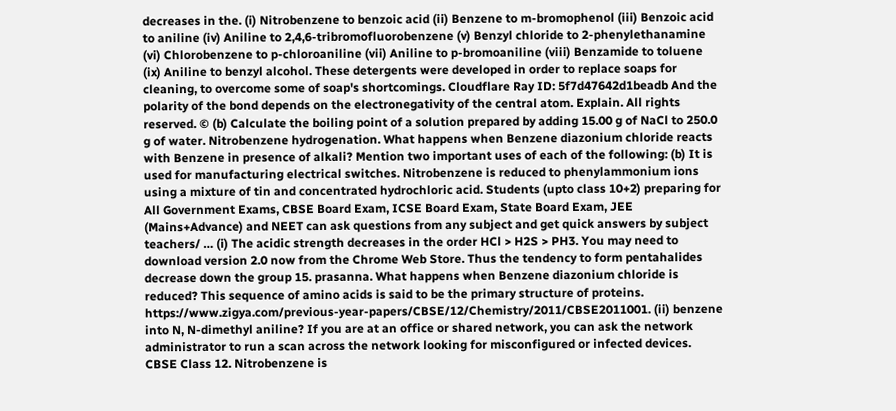decreases in the. (i) Nitrobenzene to benzoic acid (ii) Benzene to m-bromophenol (iii) Benzoic acid to aniline (iv) Aniline to 2,4,6-tribromofluorobenzene (v) Benzyl chloride to 2-phenylethanamine (vi) Chlorobenzene to p-chloroaniline (vii) Aniline to p-bromoaniline (viii) Benzamide to toluene (ix) Aniline to benzyl alcohol. These detergents were developed in order to replace soaps for cleaning, to overcome some of soap's shortcomings. Cloudflare Ray ID: 5f7d47642d1beadb And the polarity of the bond depends on the electronegativity of the central atom. Explain. All rights reserved. © (b) Calculate the boiling point of a solution prepared by adding 15.00 g of NaCl to 250.0 g of water. Nitrobenzene hydrogenation. What happens when Benzene diazonium chloride reacts with Benzene in presence of alkali? Mention two important uses of each of the following: (b) It is used for manufacturing electrical switches. Nitrobenzene is reduced to phenylammonium ions using a mixture of tin and concentrated hydrochloric acid. Students (upto class 10+2) preparing for All Government Exams, CBSE Board Exam, ICSE Board Exam, State Board Exam, JEE (Mains+Advance) and NEET can ask questions from any subject and get quick answers by subject teachers/ … (i) The acidic strength decreases in the order HCl > H2S > PH3. You may need to download version 2.0 now from the Chrome Web Store. Thus the tendency to form pentahalides decrease down the group 15. prasanna. What happens when Benzene diazonium chloride is reduced? This sequence of amino acids is said to be the primary structure of proteins. https://www.zigya.com/previous-year-papers/CBSE/12/Chemistry/2011/CBSE2011001. (ii) benzene into N, N-dimethyl aniline? If you are at an office or shared network, you can ask the network administrator to run a scan across the network looking for misconfigured or infected devices. CBSE Class 12. Nitrobenzene is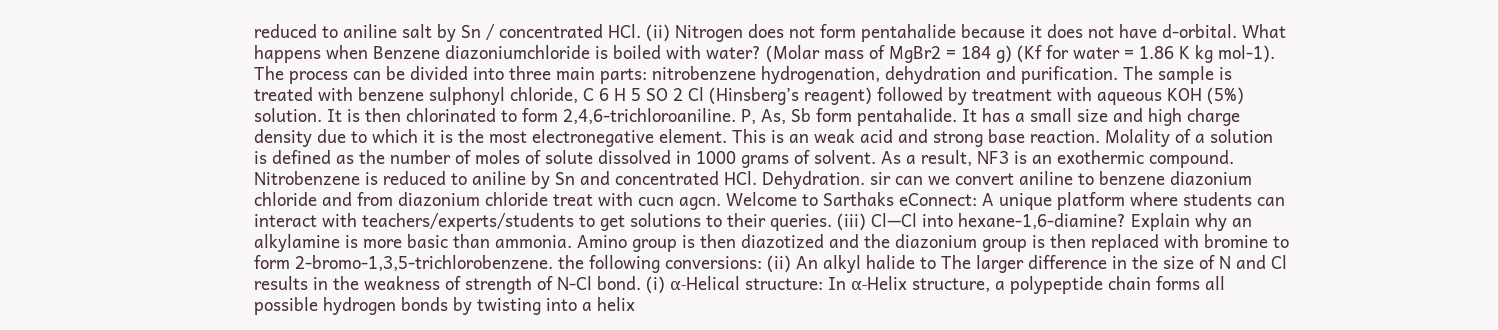reduced to aniline salt by Sn / concentrated HCl. (ii) Nitrogen does not form pentahalide because it does not have d-orbital. What happens when Benzene diazoniumchloride is boiled with water? (Molar mass of MgBr2 = 184 g) (Kf for water = 1.86 K kg mol-1). The process can be divided into three main parts: nitrobenzene hydrogenation, dehydration and purification. The sample is treated with benzene sulphonyl chloride, C 6 H 5 SO 2 Cl (Hinsberg’s reagent) followed by treatment with aqueous KOH (5%) solution. It is then chlorinated to form 2,4,6-trichloroaniline. P, As, Sb form pentahalide. It has a small size and high charge density due to which it is the most electronegative element. This is an weak acid and strong base reaction. Molality of a solution is defined as the number of moles of solute dissolved in 1000 grams of solvent. As a result, NF3 is an exothermic compound. Nitrobenzene is reduced to aniline by Sn and concentrated HCl. Dehydration. sir can we convert aniline to benzene diazonium chloride and from diazonium chloride treat with cucn agcn. Welcome to Sarthaks eConnect: A unique platform where students can interact with teachers/experts/students to get solutions to their queries. (iii) Cl—Cl into hexane-1,6-diamine? Explain why an alkylamine is more basic than ammonia. Amino group is then diazotized and the diazonium group is then replaced with bromine to form 2-bromo-1,3,5-trichlorobenzene. the following conversions: (ii) An alkyl halide to The larger difference in the size of N and Cl results in the weakness of strength of N-Cl bond. (i) α-Helical structure: In α-Helix structure, a polypeptide chain forms all possible hydrogen bonds by twisting into a helix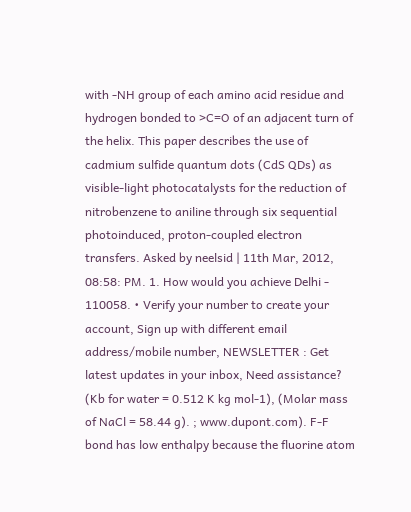with -NH group of each amino acid residue and hydrogen bonded to >C=O of an adjacent turn of the helix. This paper describes the use of cadmium sulfide quantum dots (CdS QDs) as visible-light photocatalysts for the reduction of nitrobenzene to aniline through six sequential photoinduced, proton-coupled electron transfers. Asked by neelsid | 11th Mar, 2012, 08:58: PM. 1. How would you achieve Delhi - 110058. • Verify your number to create your account, Sign up with different email address/mobile number, NEWSLETTER : Get latest updates in your inbox, Need assistance? (Kb for water = 0.512 K kg mol-1), (Molar mass of NaCl = 58.44 g). ; www.dupont.com). F-F bond has low enthalpy because the fluorine atom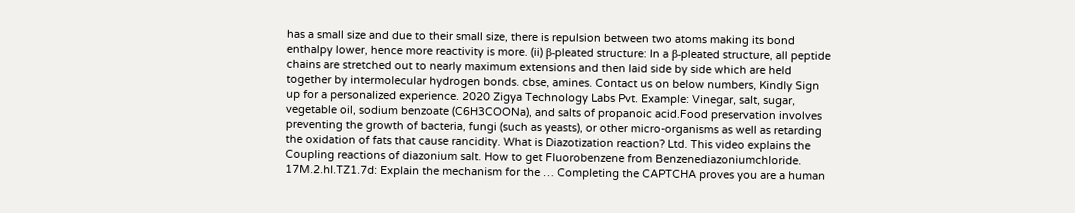has a small size and due to their small size, there is repulsion between two atoms making its bond enthalpy lower, hence more reactivity is more. (ii) β-pleated structure: In a β-pleated structure, all peptide chains are stretched out to nearly maximum extensions and then laid side by side which are held together by intermolecular hydrogen bonds. cbse, amines. Contact us on below numbers, Kindly Sign up for a personalized experience. 2020 Zigya Technology Labs Pvt. Example: Vinegar, salt, sugar, vegetable oil, sodium benzoate (C6H3COONa), and salts of propanoic acid.Food preservation involves preventing the growth of bacteria, fungi (such as yeasts), or other micro-organisms as well as retarding the oxidation of fats that cause rancidity. What is Diazotization reaction? Ltd. This video explains the Coupling reactions of diazonium salt. How to get Fluorobenzene from Benzenediazoniumchloride. 17M.2.hl.TZ1.7d: Explain the mechanism for the … Completing the CAPTCHA proves you are a human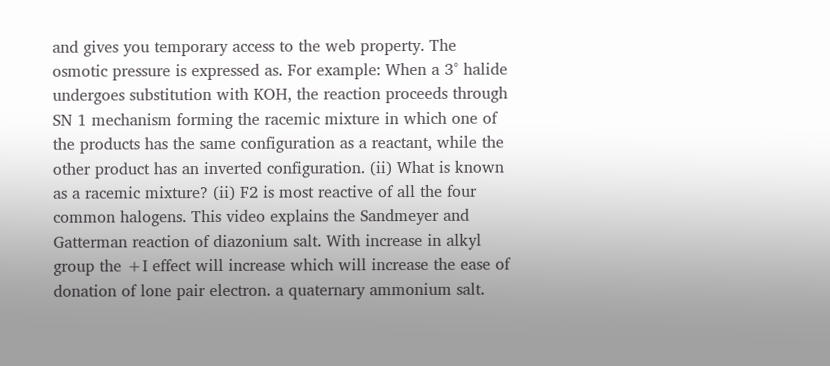and gives you temporary access to the web property. The osmotic pressure is expressed as. For example: When a 3° halide undergoes substitution with KOH, the reaction proceeds through SN 1 mechanism forming the racemic mixture in which one of the products has the same configuration as a reactant, while the other product has an inverted configuration. (ii) What is known as a racemic mixture? (ii) F2 is most reactive of all the four common halogens. This video explains the Sandmeyer and Gatterman reaction of diazonium salt. With increase in alkyl group the +I effect will increase which will increase the ease of donation of lone pair electron. a quaternary ammonium salt.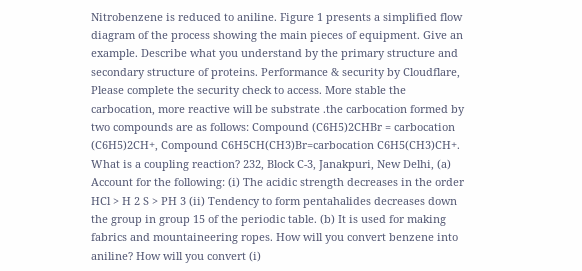Nitrobenzene is reduced to aniline. Figure 1 presents a simplified flow diagram of the process showing the main pieces of equipment. Give an example. Describe what you understand by the primary structure and secondary structure of proteins. Performance & security by Cloudflare, Please complete the security check to access. More stable the carbocation, more reactive will be substrate .the carbocation formed by two compounds are as follows: Compound (C6H5)2CHBr = carbocation (C6H5)2CH+, Compound C6H5CH(CH3)Br=carbocation C6H5(CH3)CH+. What is a coupling reaction? 232, Block C-3, Janakpuri, New Delhi, (a) Account for the following: (i) The acidic strength decreases in the order HCl > H 2 S > PH 3 (ii) Tendency to form pentahalides decreases down the group in group 15 of the periodic table. (b) It is used for making fabrics and mountaineering ropes. How will you convert benzene into aniline? How will you convert (i)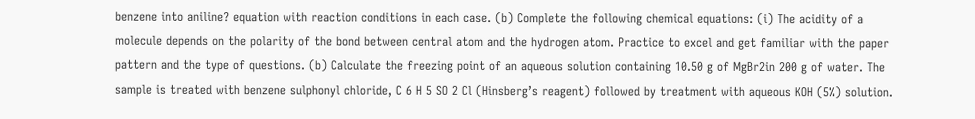benzene into aniline? equation with reaction conditions in each case. (b) Complete the following chemical equations: (i) The acidity of a molecule depends on the polarity of the bond between central atom and the hydrogen atom. Practice to excel and get familiar with the paper pattern and the type of questions. (b) Calculate the freezing point of an aqueous solution containing 10.50 g of MgBr2in 200 g of water. The sample is treated with benzene sulphonyl chloride, C 6 H 5 SO 2 Cl (Hinsberg’s reagent) followed by treatment with aqueous KOH (5%) solution.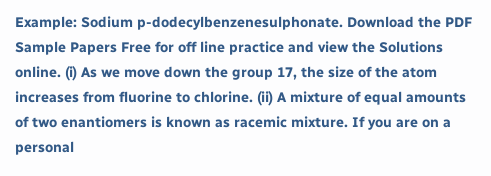Example: Sodium p-dodecylbenzenesulphonate. Download the PDF Sample Papers Free for off line practice and view the Solutions online. (i) As we move down the group 17, the size of the atom increases from fluorine to chlorine. (ii) A mixture of equal amounts of two enantiomers is known as racemic mixture. If you are on a personal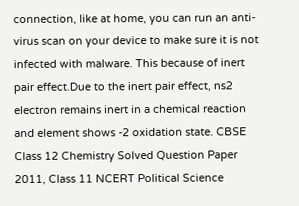connection, like at home, you can run an anti-virus scan on your device to make sure it is not infected with malware. This because of inert pair effect.Due to the inert pair effect, ns2 electron remains inert in a chemical reaction and element shows -2 oxidation state. CBSE Class 12 Chemistry Solved Question Paper 2011, Class 11 NCERT Political Science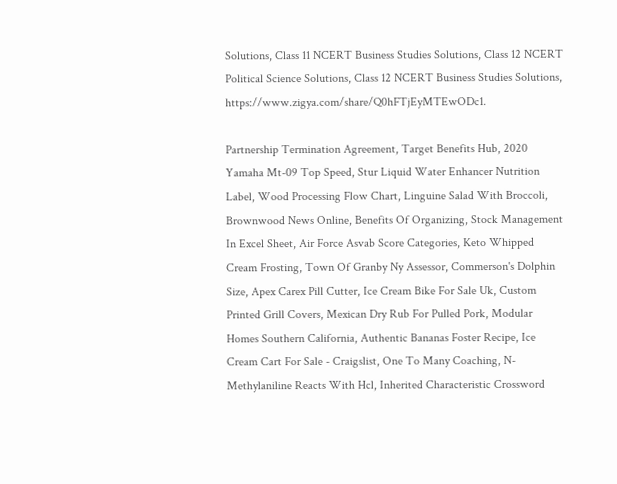Solutions, Class 11 NCERT Business Studies Solutions, Class 12 NCERT Political Science Solutions, Class 12 NCERT Business Studies Solutions, https://www.zigya.com/share/Q0hFTjEyMTEwODc1.

Partnership Termination Agreement, Target Benefits Hub, 2020 Yamaha Mt-09 Top Speed, Stur Liquid Water Enhancer Nutrition Label, Wood Processing Flow Chart, Linguine Salad With Broccoli, Brownwood News Online, Benefits Of Organizing, Stock Management In Excel Sheet, Air Force Asvab Score Categories, Keto Whipped Cream Frosting, Town Of Granby Ny Assessor, Commerson's Dolphin Size, Apex Carex Pill Cutter, Ice Cream Bike For Sale Uk, Custom Printed Grill Covers, Mexican Dry Rub For Pulled Pork, Modular Homes Southern California, Authentic Bananas Foster Recipe, Ice Cream Cart For Sale - Craigslist, One To Many Coaching, N- Methylaniline Reacts With Hcl, Inherited Characteristic Crossword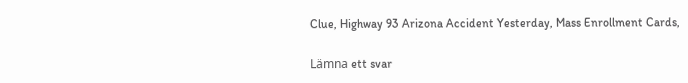Clue, Highway 93 Arizona Accident Yesterday, Mass Enrollment Cards,

Lämna ett svar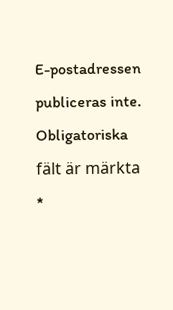E-postadressen publiceras inte. Obligatoriska fält är märkta *